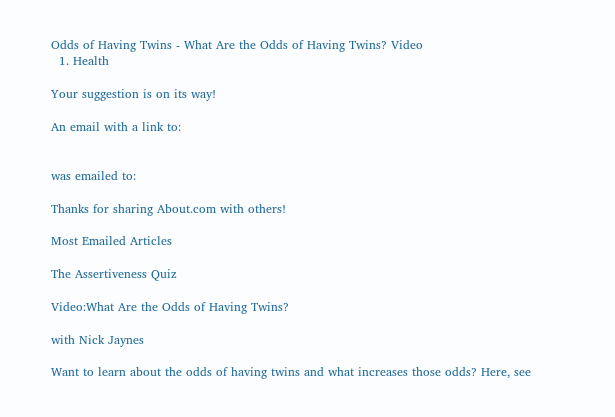Odds of Having Twins - What Are the Odds of Having Twins? Video
  1. Health

Your suggestion is on its way!

An email with a link to:


was emailed to:

Thanks for sharing About.com with others!

Most Emailed Articles

The Assertiveness Quiz

Video:What Are the Odds of Having Twins?

with Nick Jaynes

Want to learn about the odds of having twins and what increases those odds? Here, see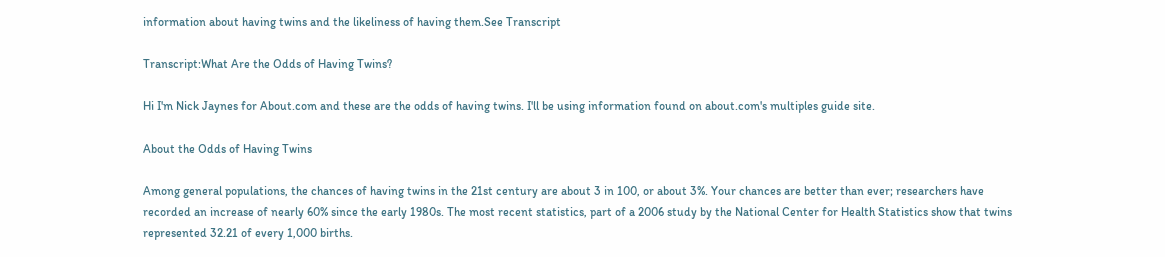information about having twins and the likeliness of having them.See Transcript

Transcript:What Are the Odds of Having Twins?

Hi I'm Nick Jaynes for About.com and these are the odds of having twins. I'll be using information found on about.com's multiples guide site.

About the Odds of Having Twins

Among general populations, the chances of having twins in the 21st century are about 3 in 100, or about 3%. Your chances are better than ever; researchers have recorded an increase of nearly 60% since the early 1980s. The most recent statistics, part of a 2006 study by the National Center for Health Statistics show that twins represented 32.21 of every 1,000 births.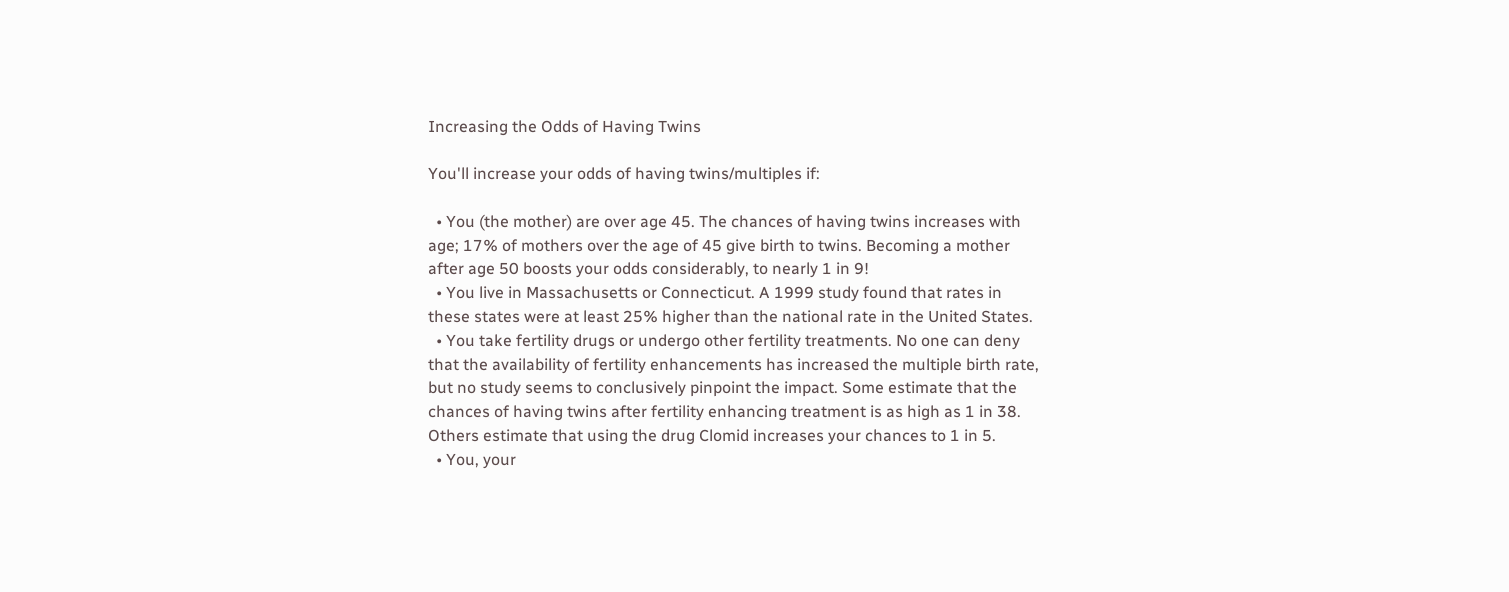Increasing the Odds of Having Twins

You'll increase your odds of having twins/multiples if:

  • You (the mother) are over age 45. The chances of having twins increases with age; 17% of mothers over the age of 45 give birth to twins. Becoming a mother after age 50 boosts your odds considerably, to nearly 1 in 9!
  • You live in Massachusetts or Connecticut. A 1999 study found that rates in these states were at least 25% higher than the national rate in the United States.
  • You take fertility drugs or undergo other fertility treatments. No one can deny that the availability of fertility enhancements has increased the multiple birth rate, but no study seems to conclusively pinpoint the impact. Some estimate that the chances of having twins after fertility enhancing treatment is as high as 1 in 38. Others estimate that using the drug Clomid increases your chances to 1 in 5.
  • You, your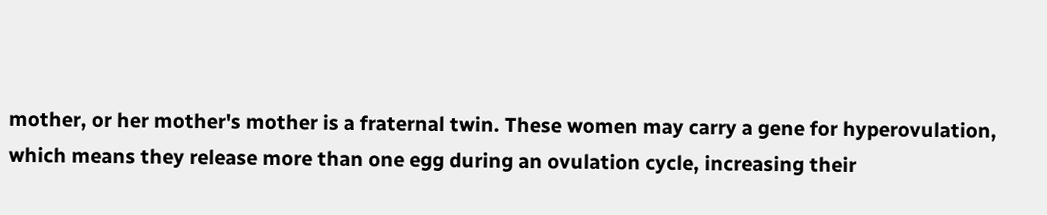mother, or her mother's mother is a fraternal twin. These women may carry a gene for hyperovulation, which means they release more than one egg during an ovulation cycle, increasing their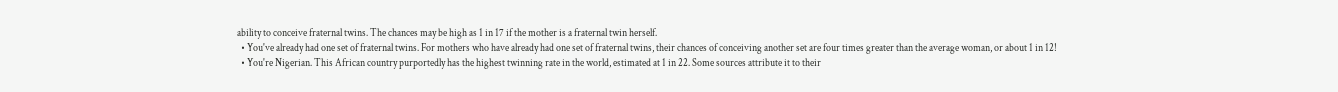ability to conceive fraternal twins. The chances may be high as 1 in 17 if the mother is a fraternal twin herself.
  • You've already had one set of fraternal twins. For mothers who have already had one set of fraternal twins, their chances of conceiving another set are four times greater than the average woman, or about 1 in 12!
  • You're Nigerian. This African country purportedly has the highest twinning rate in the world, estimated at 1 in 22. Some sources attribute it to their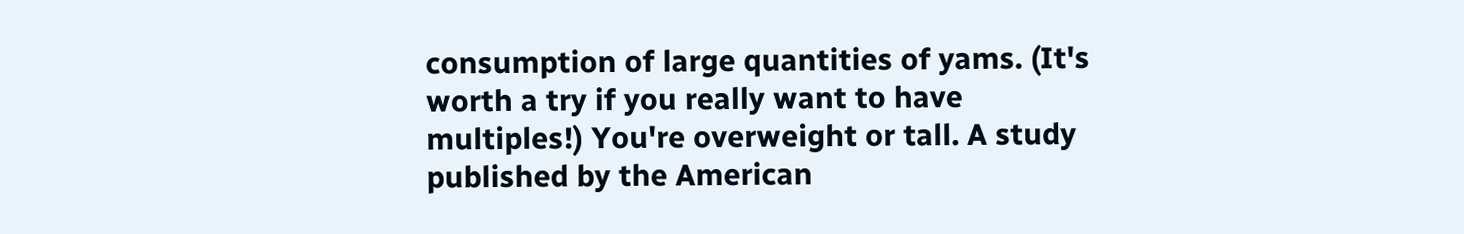consumption of large quantities of yams. (It's worth a try if you really want to have multiples!) You're overweight or tall. A study published by the American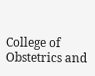College of Obstetrics and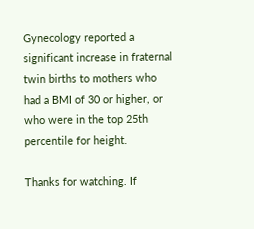Gynecology reported a significant increase in fraternal twin births to mothers who had a BMI of 30 or higher, or who were in the top 25th percentile for height.

Thanks for watching. If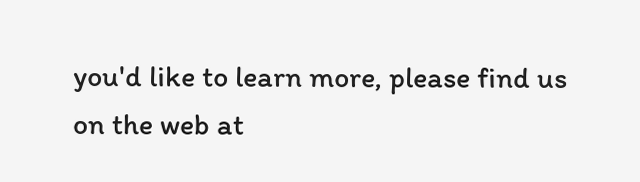you'd like to learn more, please find us on the web at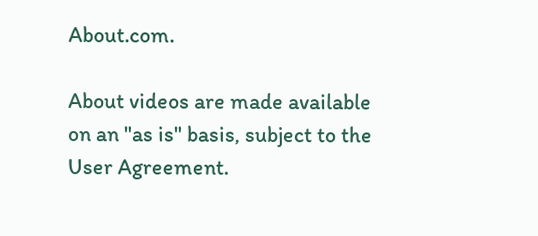About.com.

About videos are made available on an "as is" basis, subject to the User Agreement.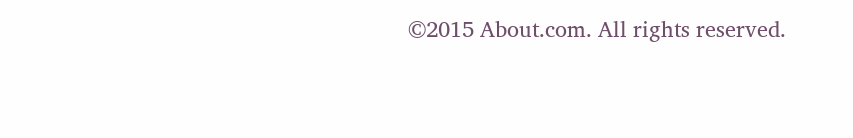©2015 About.com. All rights reserved.